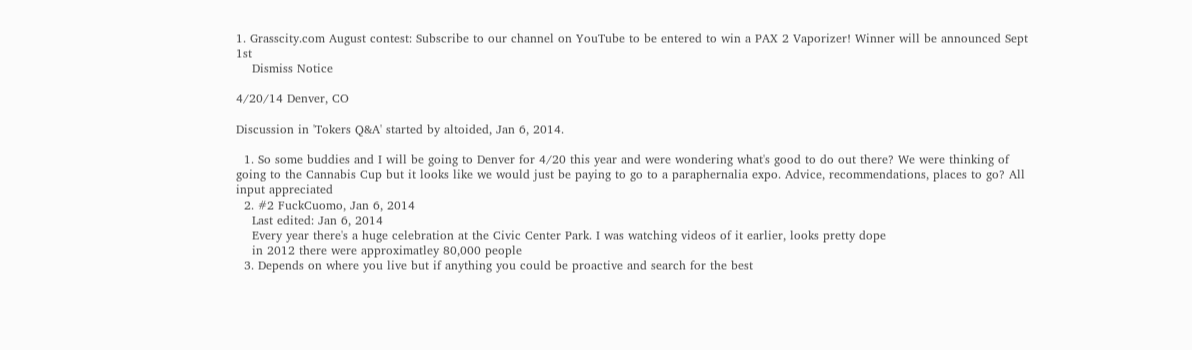1. Grasscity.com August contest: Subscribe to our channel on YouTube to be entered to win a PAX 2 Vaporizer! Winner will be announced Sept 1st
    Dismiss Notice

4/20/14 Denver, CO

Discussion in 'Tokers Q&A' started by altoided, Jan 6, 2014.

  1. So some buddies and I will be going to Denver for 4/20 this year and were wondering what's good to do out there? We were thinking of going to the Cannabis Cup but it looks like we would just be paying to go to a paraphernalia expo. Advice, recommendations, places to go? All input appreciated
  2. #2 FuckCuomo, Jan 6, 2014
    Last edited: Jan 6, 2014
    Every year there's a huge celebration at the Civic Center Park. I was watching videos of it earlier, looks pretty dope
    in 2012 there were approximatley 80,000 people
  3. Depends on where you live but if anything you could be proactive and search for the best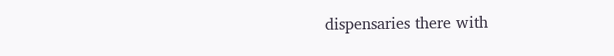dispensaries there with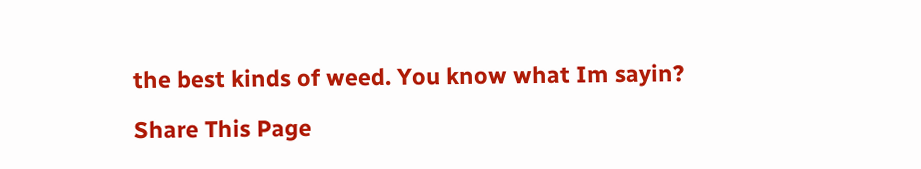the best kinds of weed. You know what Im sayin?

Share This Page